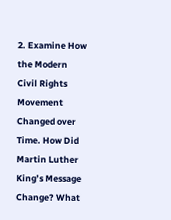2. Examine How the Modern Civil Rights Movement Changed over Time. How Did Martin Luther King’s Message Change? What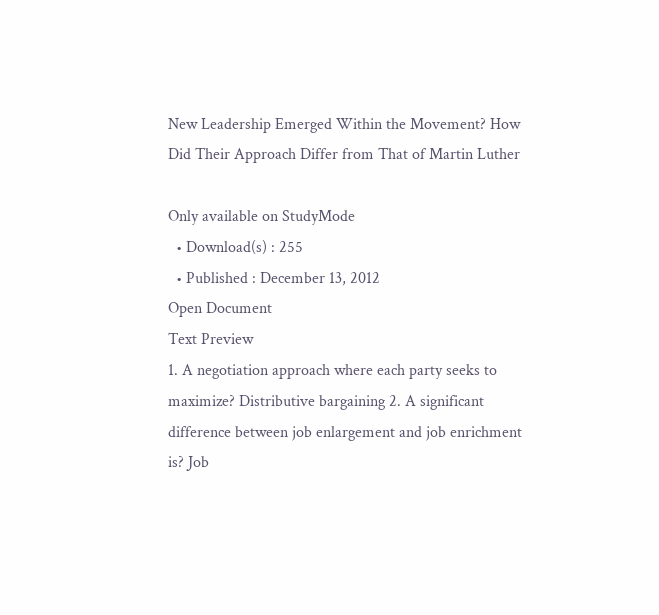New Leadership Emerged Within the Movement? How Did Their Approach Differ from That of Martin Luther

Only available on StudyMode
  • Download(s) : 255
  • Published : December 13, 2012
Open Document
Text Preview
1. A negotiation approach where each party seeks to maximize? Distributive bargaining 2. A significant difference between job enlargement and job enrichment is? Job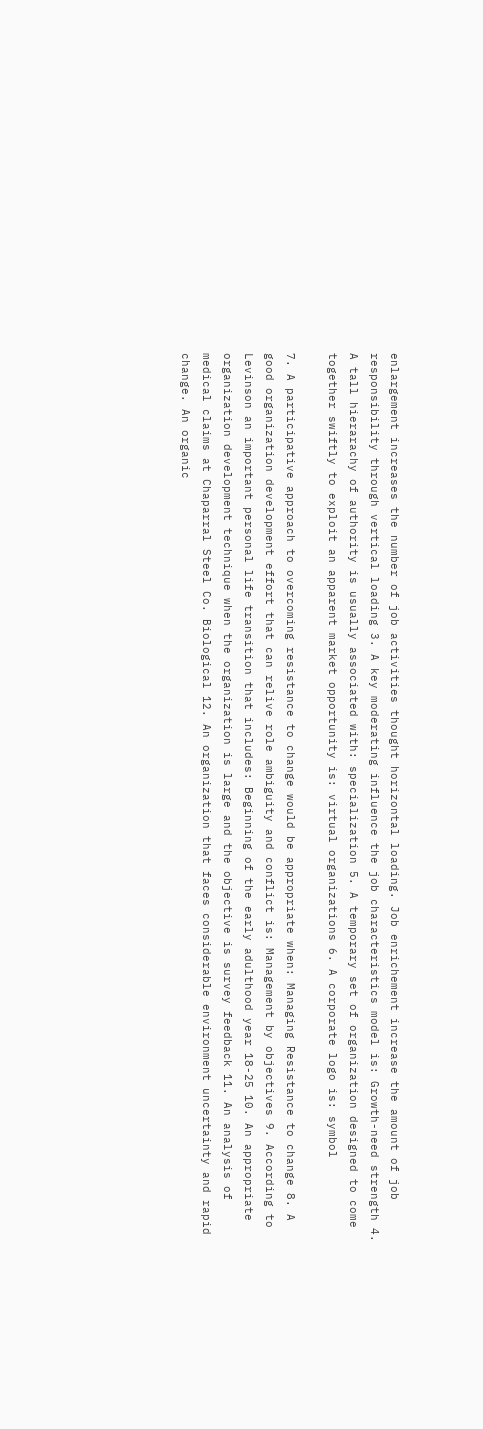enlargement increases the number of job activities thought horizontal loading. Job enrichement increase the amount of job responsibility through vertical loading 3. A key moderating influence the job characteristics model is: Growth-need strength 4. A tall hierarachy of authority is usually associated with: specialization 5. A temporary set of organization designed to come together swiftly to exploit an apparent market opportunity is: virtual organizations 6. A corporate logo is: symbol

7. A participative approach to overcoming resistance to change would be appropriate when: Managing Resistance to change 8. A good organization development effort that can relive role ambiguity and conflict is: Management by objectives 9. According to Levinson an important personal life transition that includes: Beginning of the early adulthood year 18-25 10. An appropriate organization development technique when the organization is large and the objective is survey feedback 11. An analysis of medical claims at Chaparral Steel Co. Biological 12. An organization that faces considerable environment uncertainty and rapid change. An organic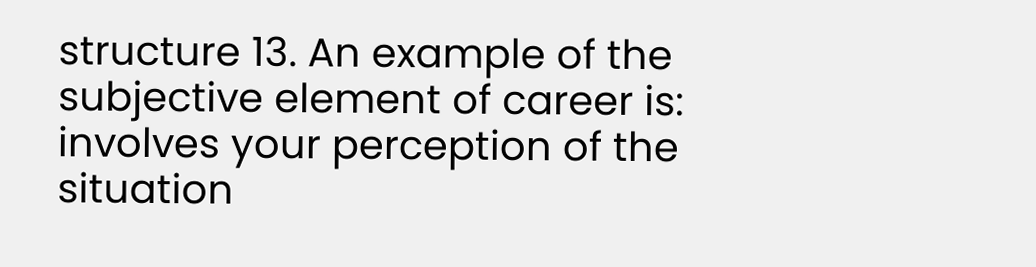structure 13. An example of the subjective element of career is: involves your perception of the situation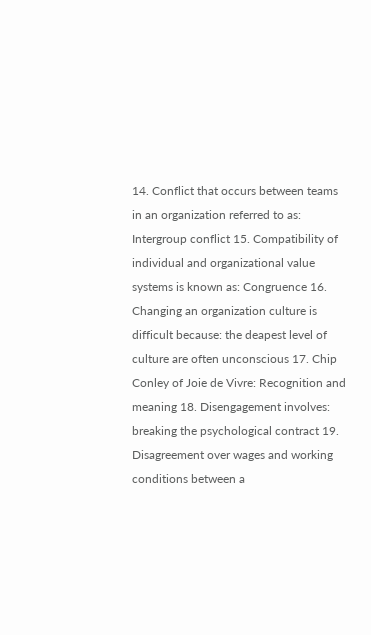14. Conflict that occurs between teams in an organization referred to as: Intergroup conflict 15. Compatibility of individual and organizational value systems is known as: Congruence 16. Changing an organization culture is difficult because: the deapest level of culture are often unconscious 17. Chip Conley of Joie de Vivre: Recognition and meaning 18. Disengagement involves: breaking the psychological contract 19. Disagreement over wages and working conditions between a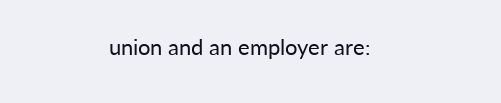union and an employer are: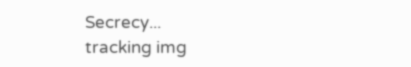Secrecy...
tracking img